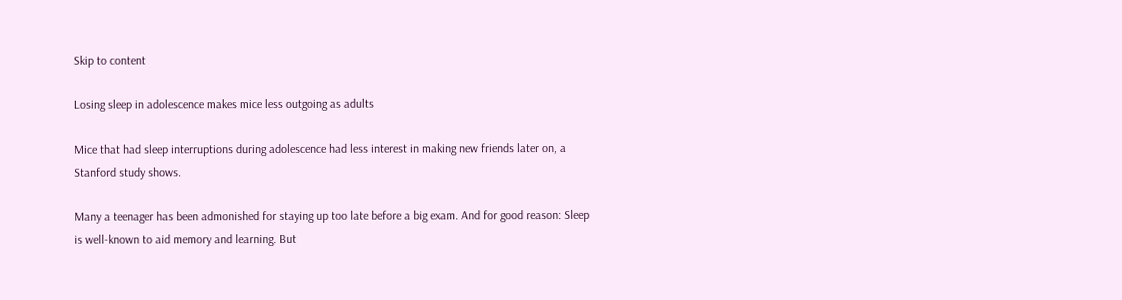Skip to content

Losing sleep in adolescence makes mice less outgoing as adults

Mice that had sleep interruptions during adolescence had less interest in making new friends later on, a Stanford study shows.

Many a teenager has been admonished for staying up too late before a big exam. And for good reason: Sleep is well-known to aid memory and learning. But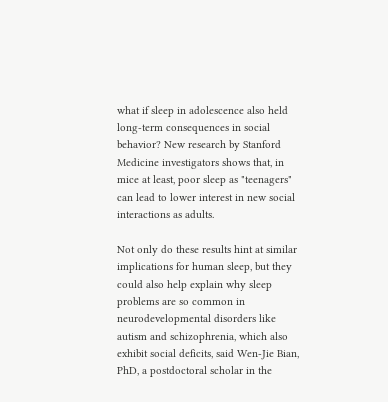what if sleep in adolescence also held long-term consequences in social behavior? New research by Stanford Medicine investigators shows that, in mice at least, poor sleep as "teenagers" can lead to lower interest in new social interactions as adults.

Not only do these results hint at similar implications for human sleep, but they could also help explain why sleep problems are so common in neurodevelopmental disorders like autism and schizophrenia, which also exhibit social deficits, said Wen-Jie Bian, PhD, a postdoctoral scholar in the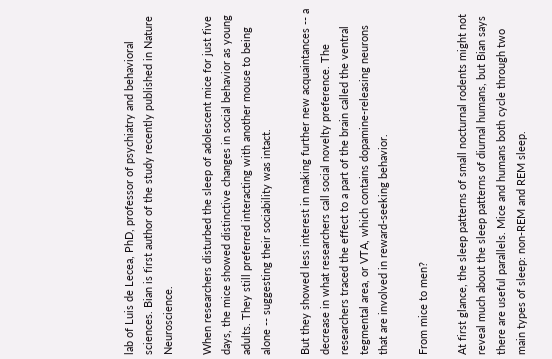lab of Luis de Lecea, PhD, professor of psychiatry and behavioral sciences. Bian is first author of the study recently published in Nature Neuroscience.

When researchers disturbed the sleep of adolescent mice for just five days, the mice showed distinctive changes in social behavior as young adults. They still preferred interacting with another mouse to being alone -- suggesting their sociability was intact.

But they showed less interest in making further new acquaintances -- a decrease in what researchers call social novelty preference. The researchers traced the effect to a part of the brain called the ventral tegmental area, or VTA, which contains dopamine-releasing neurons that are involved in reward-seeking behavior.

From mice to men?

At first glance, the sleep patterns of small nocturnal rodents might not reveal much about the sleep patterns of diurnal humans, but Bian says there are useful parallels. Mice and humans both cycle through two main types of sleep: non-REM and REM sleep.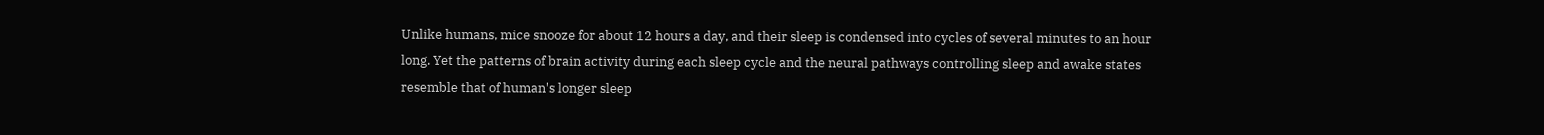Unlike humans, mice snooze for about 12 hours a day, and their sleep is condensed into cycles of several minutes to an hour long. Yet the patterns of brain activity during each sleep cycle and the neural pathways controlling sleep and awake states resemble that of human's longer sleep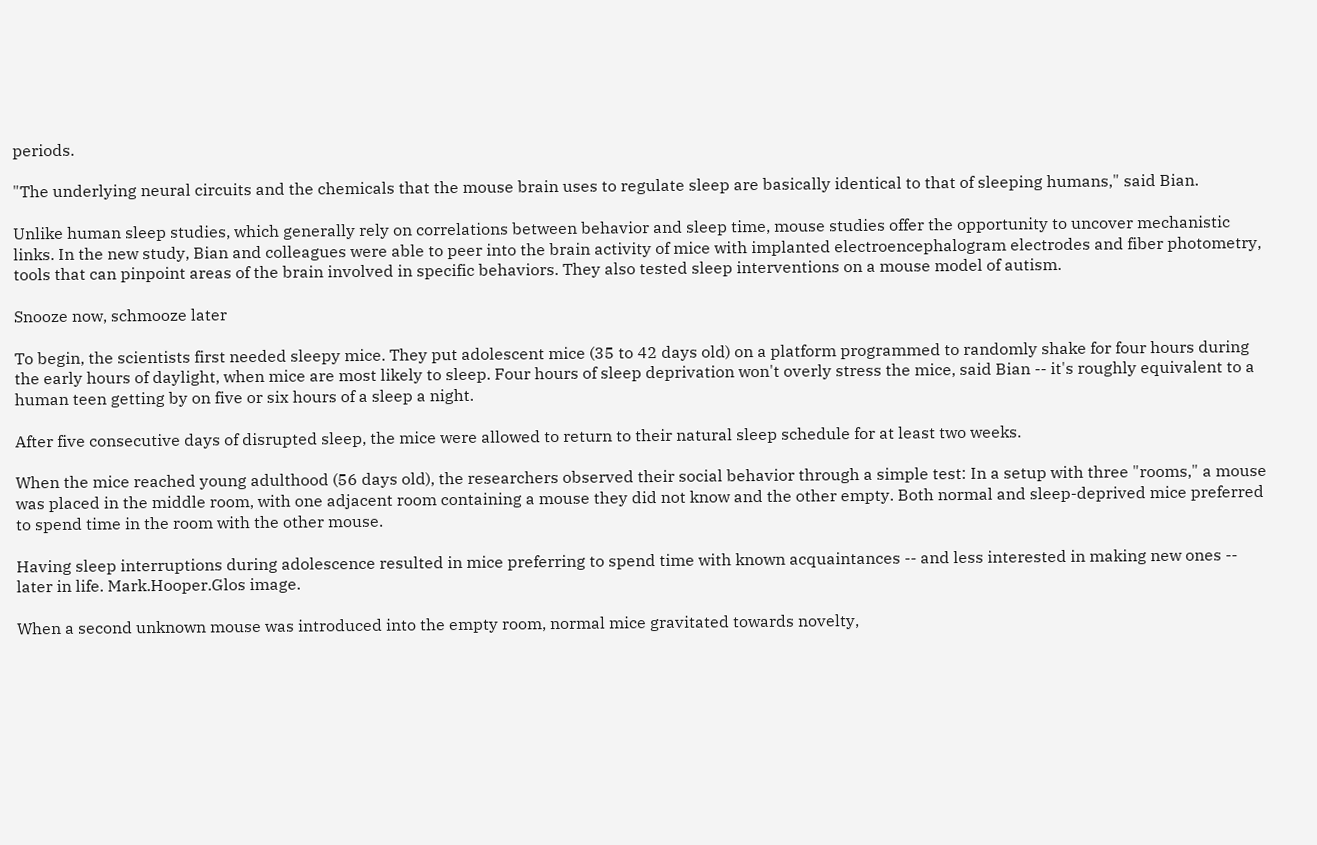periods.

"The underlying neural circuits and the chemicals that the mouse brain uses to regulate sleep are basically identical to that of sleeping humans," said Bian.

Unlike human sleep studies, which generally rely on correlations between behavior and sleep time, mouse studies offer the opportunity to uncover mechanistic links. In the new study, Bian and colleagues were able to peer into the brain activity of mice with implanted electroencephalogram electrodes and fiber photometry, tools that can pinpoint areas of the brain involved in specific behaviors. They also tested sleep interventions on a mouse model of autism.

Snooze now, schmooze later

To begin, the scientists first needed sleepy mice. They put adolescent mice (35 to 42 days old) on a platform programmed to randomly shake for four hours during the early hours of daylight, when mice are most likely to sleep. Four hours of sleep deprivation won't overly stress the mice, said Bian -- it's roughly equivalent to a human teen getting by on five or six hours of a sleep a night.

After five consecutive days of disrupted sleep, the mice were allowed to return to their natural sleep schedule for at least two weeks.

When the mice reached young adulthood (56 days old), the researchers observed their social behavior through a simple test: In a setup with three "rooms," a mouse was placed in the middle room, with one adjacent room containing a mouse they did not know and the other empty. Both normal and sleep-deprived mice preferred to spend time in the room with the other mouse.

Having sleep interruptions during adolescence resulted in mice preferring to spend time with known acquaintances -- and less interested in making new ones -- later in life. Mark.Hooper.Glos image.

When a second unknown mouse was introduced into the empty room, normal mice gravitated towards novelty,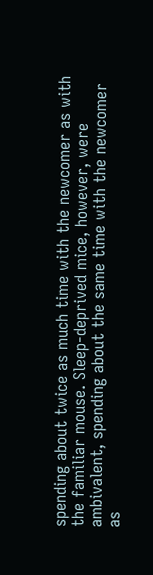spending about twice as much time with the newcomer as with the familiar mouse. Sleep-deprived mice, however, were ambivalent, spending about the same time with the newcomer as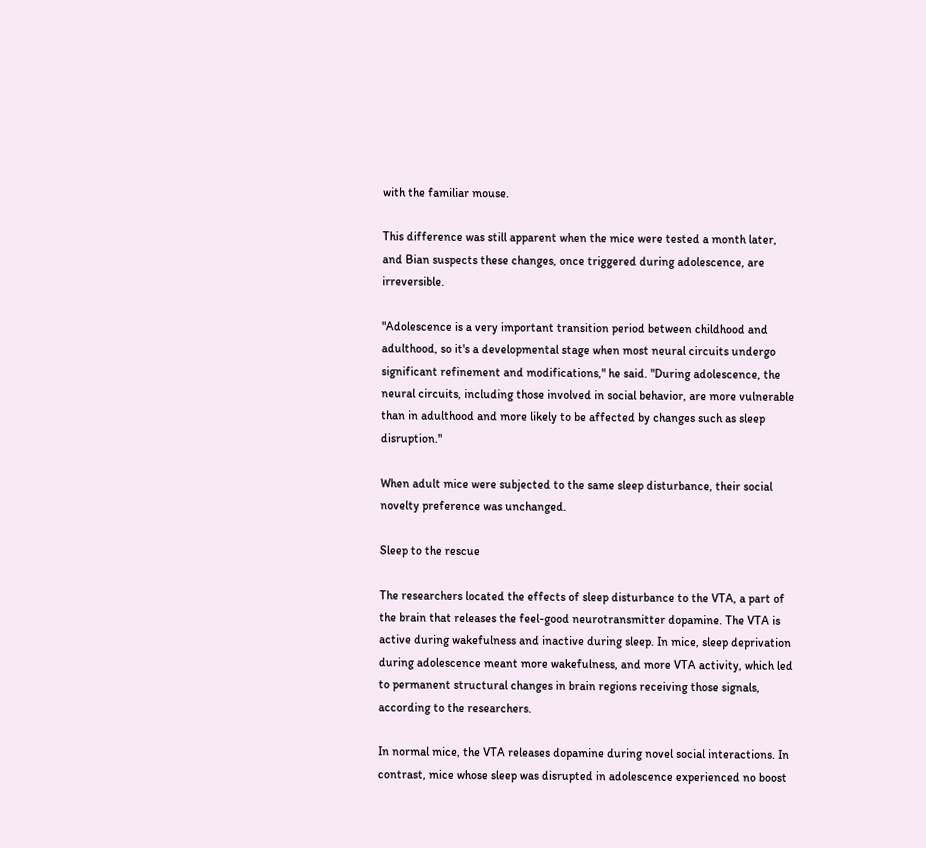with the familiar mouse.

This difference was still apparent when the mice were tested a month later, and Bian suspects these changes, once triggered during adolescence, are irreversible.

"Adolescence is a very important transition period between childhood and adulthood, so it's a developmental stage when most neural circuits undergo significant refinement and modifications," he said. "During adolescence, the neural circuits, including those involved in social behavior, are more vulnerable than in adulthood and more likely to be affected by changes such as sleep disruption."

When adult mice were subjected to the same sleep disturbance, their social novelty preference was unchanged.

Sleep to the rescue

The researchers located the effects of sleep disturbance to the VTA, a part of the brain that releases the feel-good neurotransmitter dopamine. The VTA is active during wakefulness and inactive during sleep. In mice, sleep deprivation during adolescence meant more wakefulness, and more VTA activity, which led to permanent structural changes in brain regions receiving those signals, according to the researchers.

In normal mice, the VTA releases dopamine during novel social interactions. In contrast, mice whose sleep was disrupted in adolescence experienced no boost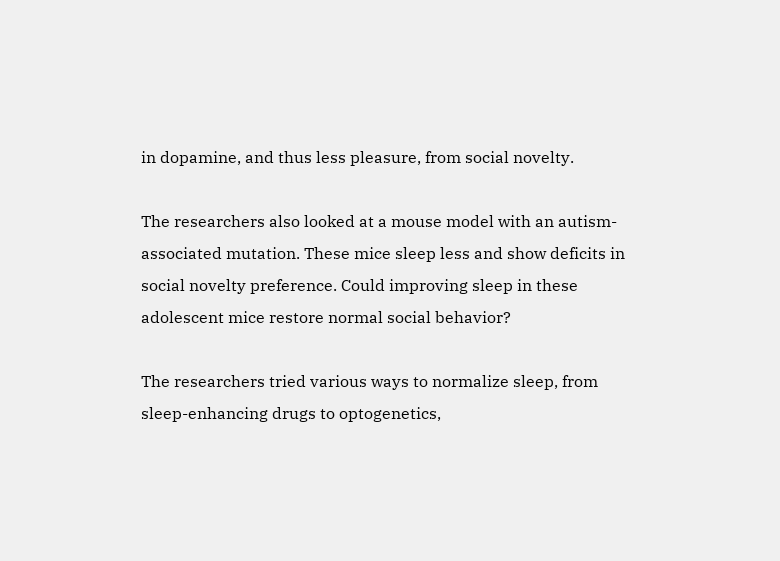in dopamine, and thus less pleasure, from social novelty.

The researchers also looked at a mouse model with an autism-associated mutation. These mice sleep less and show deficits in social novelty preference. Could improving sleep in these adolescent mice restore normal social behavior?

The researchers tried various ways to normalize sleep, from sleep-enhancing drugs to optogenetics,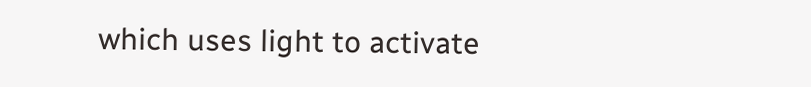which uses light to activate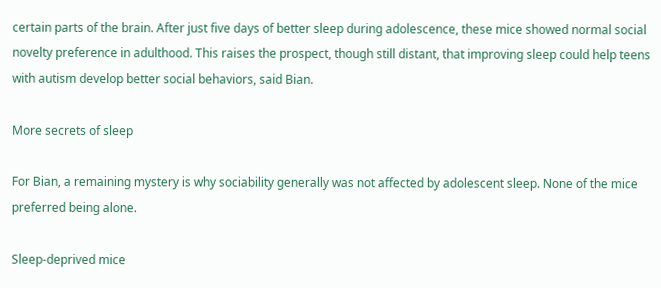certain parts of the brain. After just five days of better sleep during adolescence, these mice showed normal social novelty preference in adulthood. This raises the prospect, though still distant, that improving sleep could help teens with autism develop better social behaviors, said Bian.

More secrets of sleep

For Bian, a remaining mystery is why sociability generally was not affected by adolescent sleep. None of the mice preferred being alone.

Sleep-deprived mice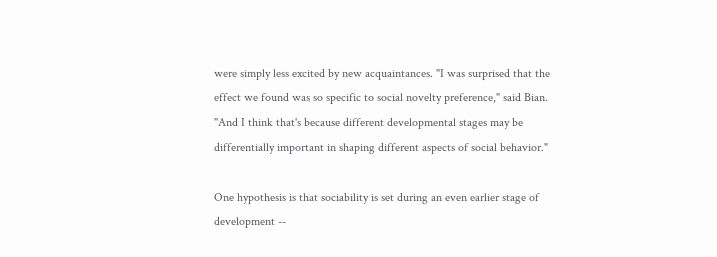were simply less excited by new acquaintances. "I was surprised that the effect we found was so specific to social novelty preference," said Bian. "And I think that's because different developmental stages may be differentially important in shaping different aspects of social behavior."

One hypothesis is that sociability is set during an even earlier stage of development --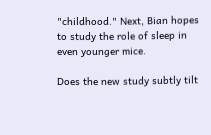"childhood." Next, Bian hopes to study the role of sleep in even younger mice.

Does the new study subtly tilt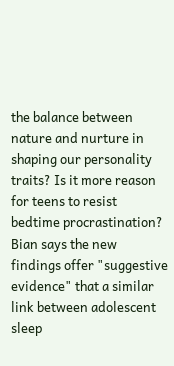the balance between nature and nurture in shaping our personality traits? Is it more reason for teens to resist bedtime procrastination? Bian says the new findings offer "suggestive evidence" that a similar link between adolescent sleep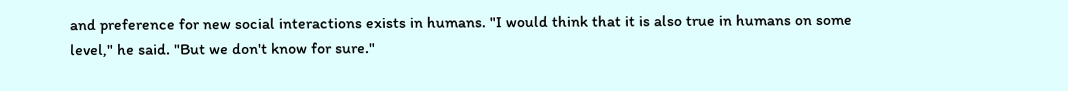and preference for new social interactions exists in humans. "I would think that it is also true in humans on some level," he said. "But we don't know for sure."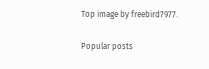Top image by freebird7977.

Popular posts